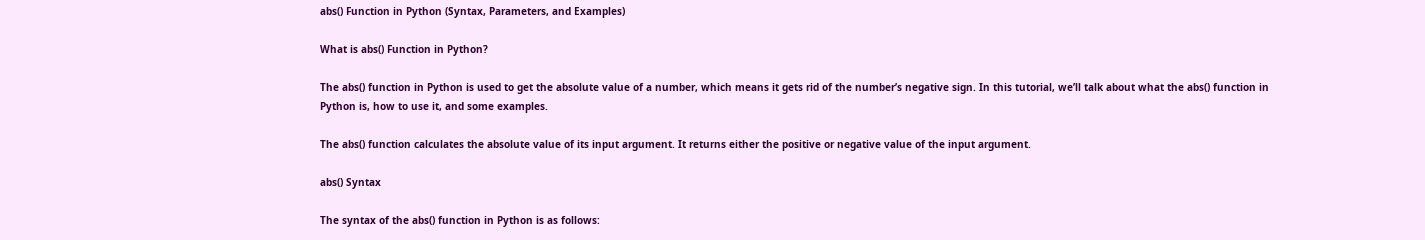abs() Function in Python (Syntax, Parameters, and Examples)

What is abs() Function in Python?

The abs() function in Python is used to get the absolute value of a number, which means it gets rid of the number’s negative sign. In this tutorial, we’ll talk about what the abs() function in Python is, how to use it, and some examples.

The abs() function calculates the absolute value of its input argument. It returns either the positive or negative value of the input argument.

abs() Syntax

The syntax of the abs() function in Python is as follows: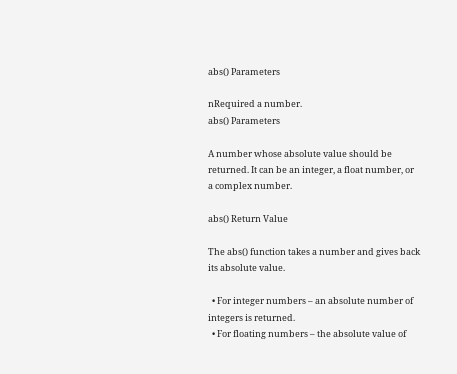abs() Parameters

nRequired a number.
abs() Parameters

A number whose absolute value should be returned. It can be an integer, a float number, or a complex number.

abs() Return Value

The abs() function takes a number and gives back its absolute value.

  • For integer numbers – an absolute number of integers is returned.
  • For floating numbers – the absolute value of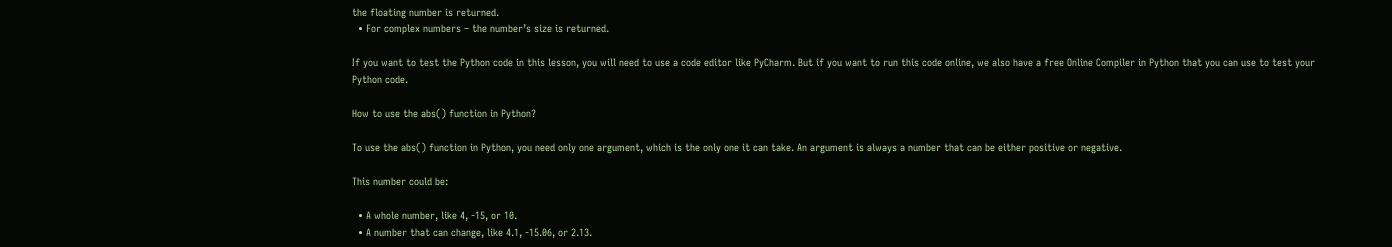the floating number is returned.
  • For complex numbers – the number’s size is returned.

If you want to test the Python code in this lesson, you will need to use a code editor like PyCharm. But if you want to run this code online, we also have a free Online Compiler in Python that you can use to test your Python code.

How to use the abs() function in Python?

To use the abs() function in Python, you need only one argument, which is the only one it can take. An argument is always a number that can be either positive or negative.

This number could be:

  • A whole number, like 4, -15, or 10.
  • A number that can change, like 4.1, -15.06, or 2.13.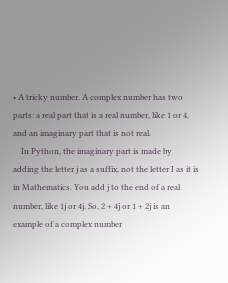• A tricky number. A complex number has two parts: a real part that is a real number, like 1 or 4, and an imaginary part that is not real.
    In Python, the imaginary part is made by adding the letter j as a suffix, not the letter I as it is in Mathematics. You add j to the end of a real number, like 1j or 4j. So, 2 + 4j or 1 + 2j is an example of a complex number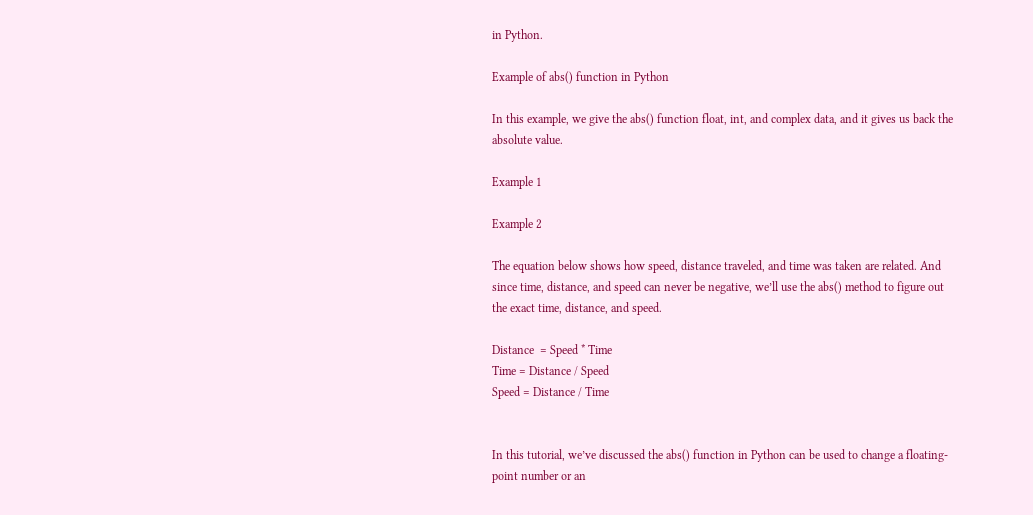in Python.

Example of abs() function in Python

In this example, we give the abs() function float, int, and complex data, and it gives us back the absolute value.

Example 1

Example 2

The equation below shows how speed, distance traveled, and time was taken are related. And since time, distance, and speed can never be negative, we’ll use the abs() method to figure out the exact time, distance, and speed.

Distance  = Speed * Time
Time = Distance / Speed
Speed = Distance / Time


In this tutorial, we’ve discussed the abs() function in Python can be used to change a floating-point number or an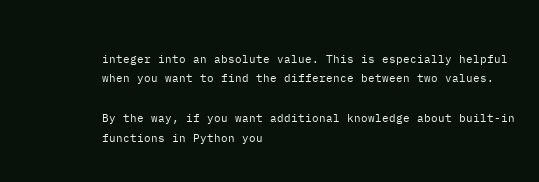integer into an absolute value. This is especially helpful when you want to find the difference between two values.

By the way, if you want additional knowledge about built-in functions in Python you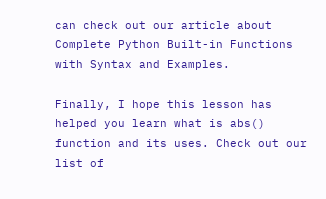can check out our article about Complete Python Built-in Functions with Syntax and Examples.

Finally, I hope this lesson has helped you learn what is abs() function and its uses. Check out our list of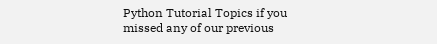Python Tutorial Topics if you missed any of our previous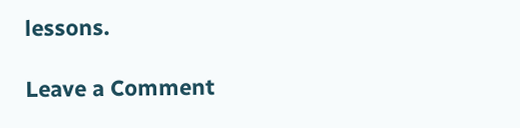lessons.

Leave a Comment